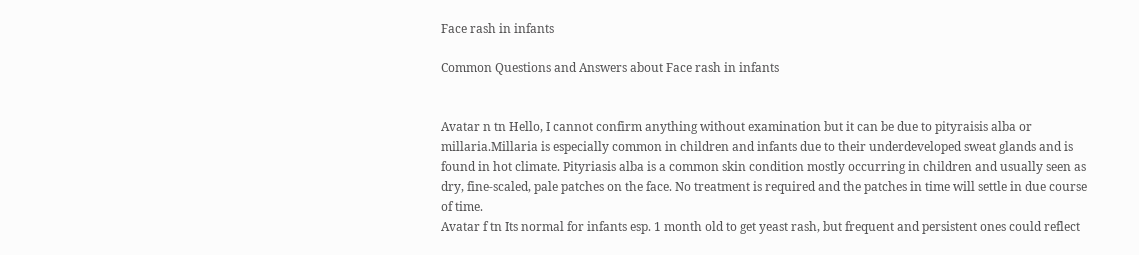Face rash in infants

Common Questions and Answers about Face rash in infants


Avatar n tn Hello, I cannot confirm anything without examination but it can be due to pityraisis alba or millaria.Millaria is especially common in children and infants due to their underdeveloped sweat glands and is found in hot climate. Pityriasis alba is a common skin condition mostly occurring in children and usually seen as dry, fine-scaled, pale patches on the face. No treatment is required and the patches in time will settle in due course of time.
Avatar f tn Its normal for infants esp. 1 month old to get yeast rash, but frequent and persistent ones could reflect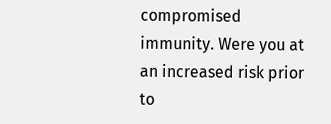compromised immunity. Were you at an increased risk prior to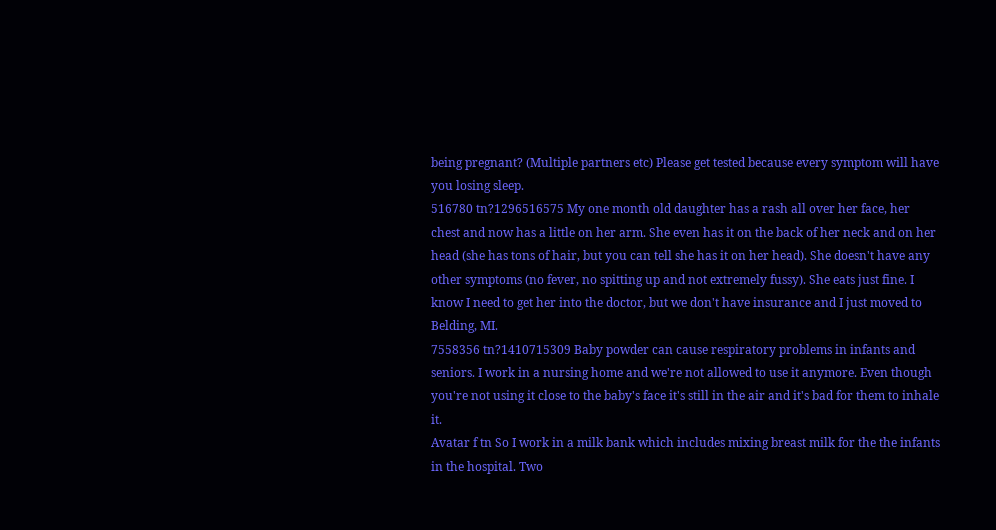being pregnant? (Multiple partners etc) Please get tested because every symptom will have you losing sleep.
516780 tn?1296516575 My one month old daughter has a rash all over her face, her chest and now has a little on her arm. She even has it on the back of her neck and on her head (she has tons of hair, but you can tell she has it on her head). She doesn't have any other symptoms (no fever, no spitting up and not extremely fussy). She eats just fine. I know I need to get her into the doctor, but we don't have insurance and I just moved to Belding, MI.
7558356 tn?1410715309 Baby powder can cause respiratory problems in infants and seniors. I work in a nursing home and we're not allowed to use it anymore. Even though you're not using it close to the baby's face it's still in the air and it's bad for them to inhale it.
Avatar f tn So I work in a milk bank which includes mixing breast milk for the the infants in the hospital. Two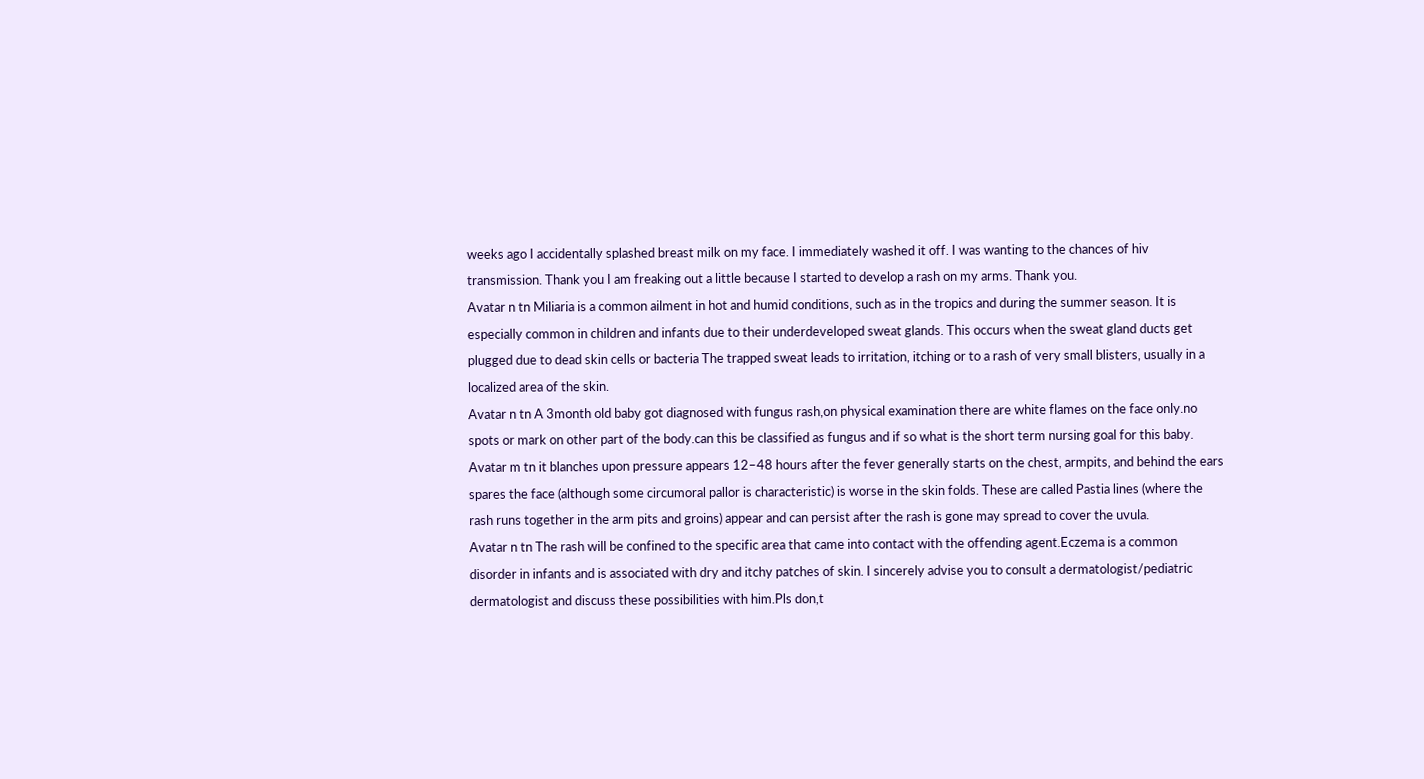weeks ago I accidentally splashed breast milk on my face. I immediately washed it off. I was wanting to the chances of hiv transmission. Thank you I am freaking out a little because I started to develop a rash on my arms. Thank you.
Avatar n tn Miliaria is a common ailment in hot and humid conditions, such as in the tropics and during the summer season. It is especially common in children and infants due to their underdeveloped sweat glands. This occurs when the sweat gland ducts get plugged due to dead skin cells or bacteria The trapped sweat leads to irritation, itching or to a rash of very small blisters, usually in a localized area of the skin.
Avatar n tn A 3month old baby got diagnosed with fungus rash,on physical examination there are white flames on the face only.no spots or mark on other part of the body.can this be classified as fungus and if so what is the short term nursing goal for this baby.
Avatar m tn it blanches upon pressure appears 12–48 hours after the fever generally starts on the chest, armpits, and behind the ears spares the face (although some circumoral pallor is characteristic) is worse in the skin folds. These are called Pastia lines (where the rash runs together in the arm pits and groins) appear and can persist after the rash is gone may spread to cover the uvula.
Avatar n tn The rash will be confined to the specific area that came into contact with the offending agent.Eczema is a common disorder in infants and is associated with dry and itchy patches of skin. I sincerely advise you to consult a dermatologist/pediatric dermatologist and discuss these possibilities with him.Pls don,t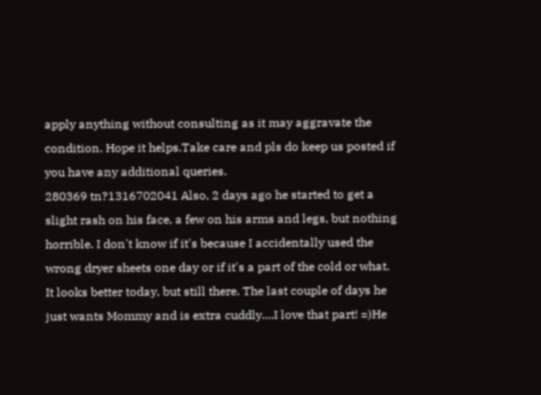apply anything without consulting as it may aggravate the condition. Hope it helps.Take care and pls do keep us posted if you have any additional queries.
280369 tn?1316702041 Also, 2 days ago he started to get a slight rash on his face, a few on his arms and legs, but nothing horrible. I don't know if it's because I accidentally used the wrong dryer sheets one day or if it's a part of the cold or what. It looks better today, but still there. The last couple of days he just wants Mommy and is extra cuddly....I love that part! =)He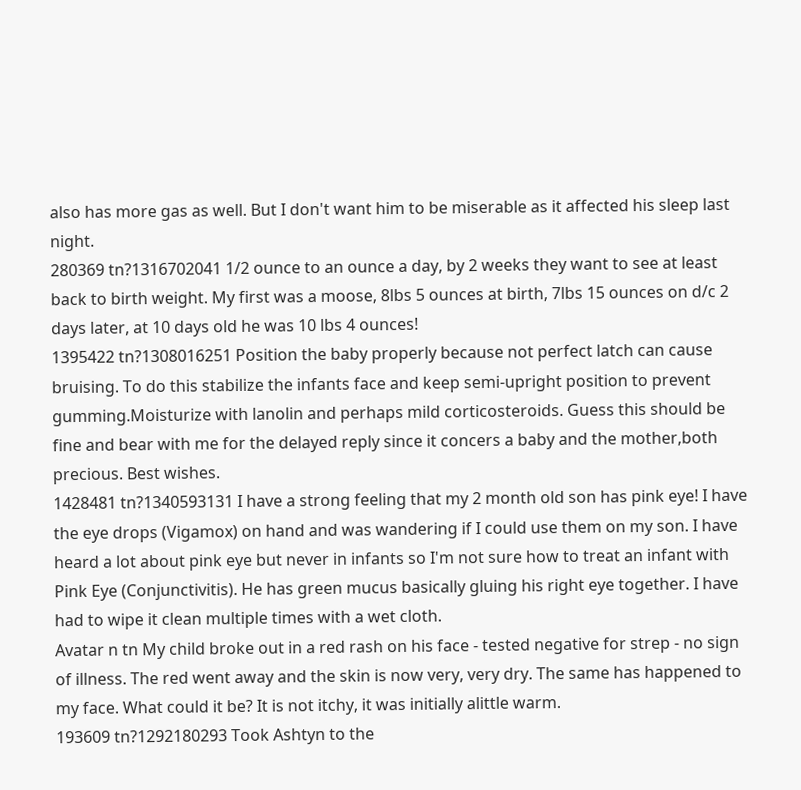also has more gas as well. But I don't want him to be miserable as it affected his sleep last night.
280369 tn?1316702041 1/2 ounce to an ounce a day, by 2 weeks they want to see at least back to birth weight. My first was a moose, 8lbs 5 ounces at birth, 7lbs 15 ounces on d/c 2 days later, at 10 days old he was 10 lbs 4 ounces!
1395422 tn?1308016251 Position the baby properly because not perfect latch can cause bruising. To do this stabilize the infants face and keep semi-upright position to prevent gumming.Moisturize with lanolin and perhaps mild corticosteroids. Guess this should be fine and bear with me for the delayed reply since it concers a baby and the mother,both precious. Best wishes.
1428481 tn?1340593131 I have a strong feeling that my 2 month old son has pink eye! I have the eye drops (Vigamox) on hand and was wandering if I could use them on my son. I have heard a lot about pink eye but never in infants so I'm not sure how to treat an infant with Pink Eye (Conjunctivitis). He has green mucus basically gluing his right eye together. I have had to wipe it clean multiple times with a wet cloth.
Avatar n tn My child broke out in a red rash on his face - tested negative for strep - no sign of illness. The red went away and the skin is now very, very dry. The same has happened to my face. What could it be? It is not itchy, it was initially alittle warm.
193609 tn?1292180293 Took Ashtyn to the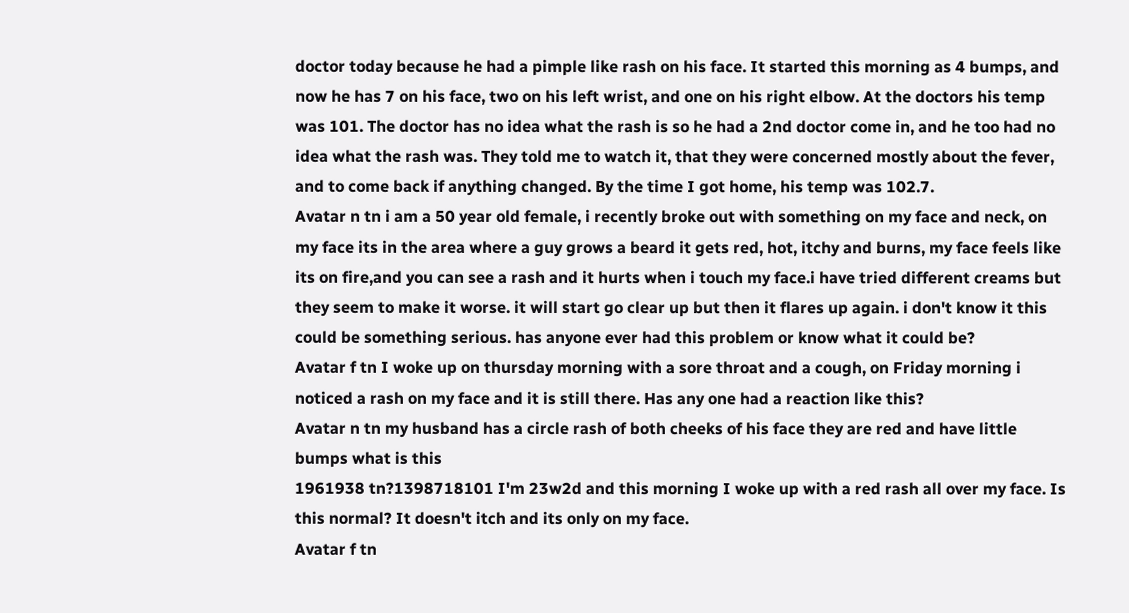doctor today because he had a pimple like rash on his face. It started this morning as 4 bumps, and now he has 7 on his face, two on his left wrist, and one on his right elbow. At the doctors his temp was 101. The doctor has no idea what the rash is so he had a 2nd doctor come in, and he too had no idea what the rash was. They told me to watch it, that they were concerned mostly about the fever, and to come back if anything changed. By the time I got home, his temp was 102.7.
Avatar n tn i am a 50 year old female, i recently broke out with something on my face and neck, on my face its in the area where a guy grows a beard it gets red, hot, itchy and burns, my face feels like its on fire,and you can see a rash and it hurts when i touch my face.i have tried different creams but they seem to make it worse. it will start go clear up but then it flares up again. i don't know it this could be something serious. has anyone ever had this problem or know what it could be?
Avatar f tn I woke up on thursday morning with a sore throat and a cough, on Friday morning i noticed a rash on my face and it is still there. Has any one had a reaction like this?
Avatar n tn my husband has a circle rash of both cheeks of his face they are red and have little bumps what is this
1961938 tn?1398718101 I'm 23w2d and this morning I woke up with a red rash all over my face. Is this normal? It doesn't itch and its only on my face.
Avatar f tn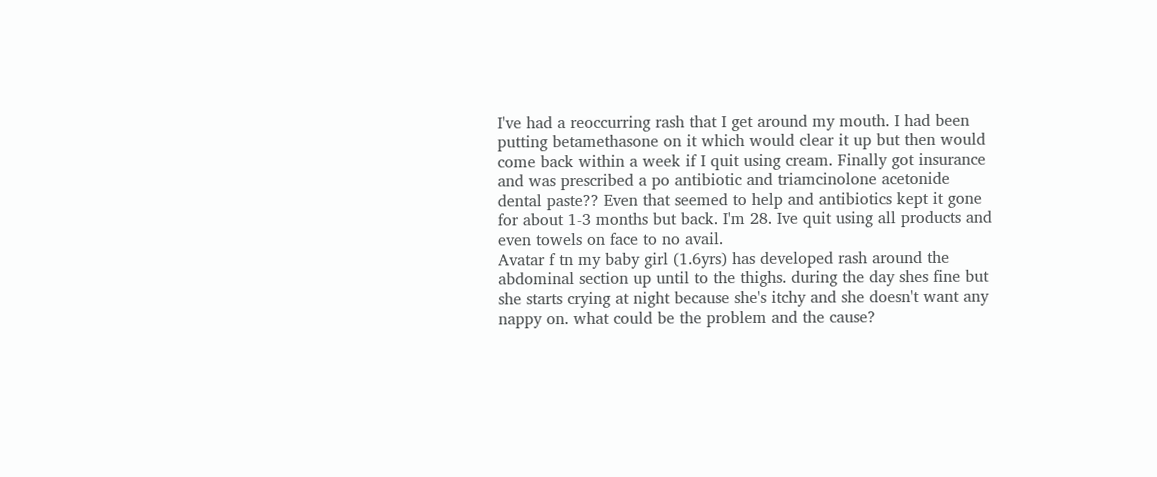I've had a reoccurring rash that I get around my mouth. I had been putting betamethasone on it which would clear it up but then would come back within a week if I quit using cream. Finally got insurance and was prescribed a po antibiotic and triamcinolone acetonide dental paste?? Even that seemed to help and antibiotics kept it gone for about 1-3 months but back. I'm 28. Ive quit using all products and even towels on face to no avail.
Avatar f tn my baby girl (1.6yrs) has developed rash around the abdominal section up until to the thighs. during the day shes fine but she starts crying at night because she's itchy and she doesn't want any nappy on. what could be the problem and the cause?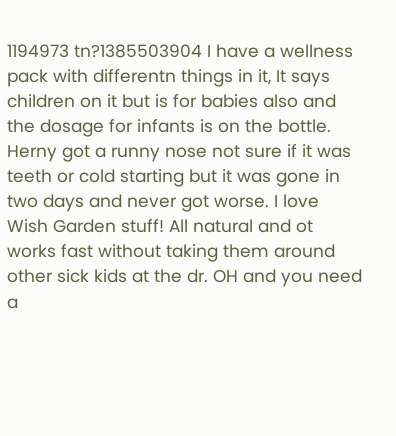1194973 tn?1385503904 I have a wellness pack with differentn things in it, It says children on it but is for babies also and the dosage for infants is on the bottle. Herny got a runny nose not sure if it was teeth or cold starting but it was gone in two days and never got worse. I love Wish Garden stuff! All natural and ot works fast without taking them around other sick kids at the dr. OH and you need a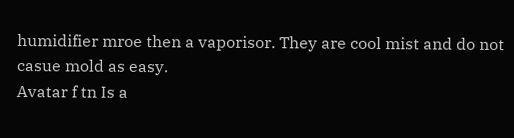humidifier mroe then a vaporisor. They are cool mist and do not casue mold as easy.
Avatar f tn Is a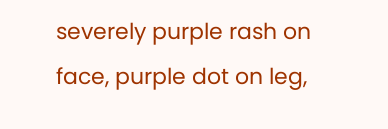severely purple rash on face, purple dot on leg,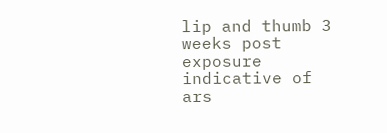lip and thumb 3 weeks post exposure indicative of ars